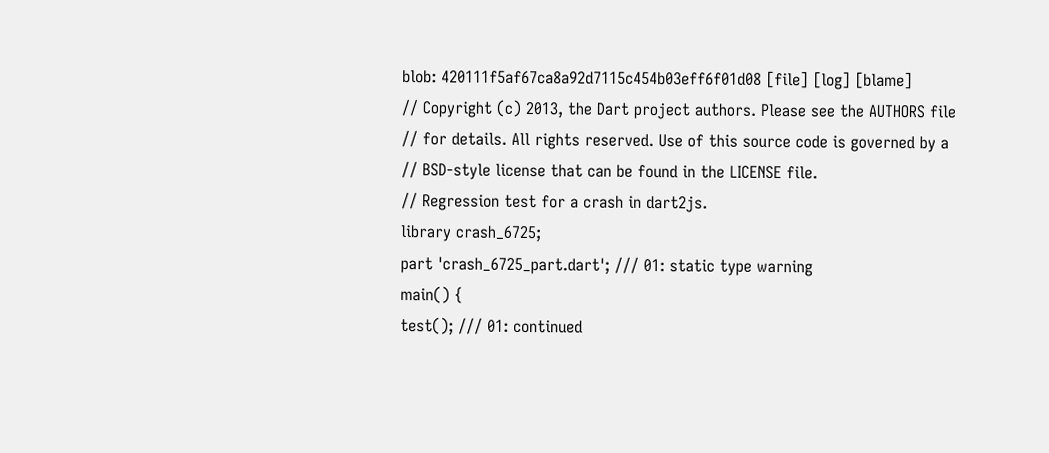blob: 420111f5af67ca8a92d7115c454b03eff6f01d08 [file] [log] [blame]
// Copyright (c) 2013, the Dart project authors. Please see the AUTHORS file
// for details. All rights reserved. Use of this source code is governed by a
// BSD-style license that can be found in the LICENSE file.
// Regression test for a crash in dart2js.
library crash_6725;
part 'crash_6725_part.dart'; /// 01: static type warning
main() {
test(); /// 01: continued